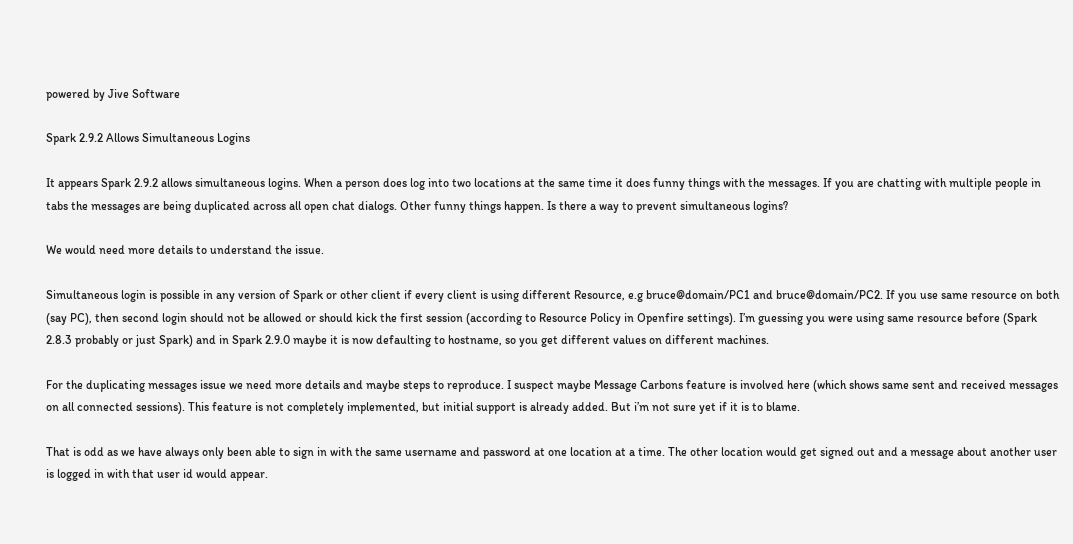powered by Jive Software

Spark 2.9.2 Allows Simultaneous Logins

It appears Spark 2.9.2 allows simultaneous logins. When a person does log into two locations at the same time it does funny things with the messages. If you are chatting with multiple people in tabs the messages are being duplicated across all open chat dialogs. Other funny things happen. Is there a way to prevent simultaneous logins?

We would need more details to understand the issue.

Simultaneous login is possible in any version of Spark or other client if every client is using different Resource, e.g bruce@domain/PC1 and bruce@domain/PC2. If you use same resource on both (say PC), then second login should not be allowed or should kick the first session (according to Resource Policy in Openfire settings). I’m guessing you were using same resource before (Spark 2.8.3 probably or just Spark) and in Spark 2.9.0 maybe it is now defaulting to hostname, so you get different values on different machines.

For the duplicating messages issue we need more details and maybe steps to reproduce. I suspect maybe Message Carbons feature is involved here (which shows same sent and received messages on all connected sessions). This feature is not completely implemented, but initial support is already added. But i’m not sure yet if it is to blame.

That is odd as we have always only been able to sign in with the same username and password at one location at a time. The other location would get signed out and a message about another user is logged in with that user id would appear.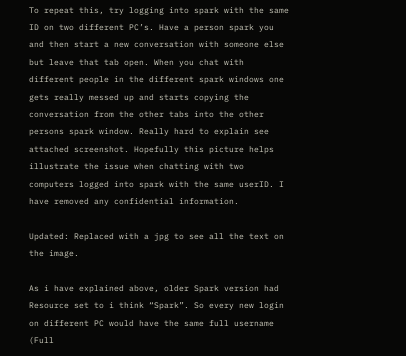To repeat this, try logging into spark with the same ID on two different PC’s. Have a person spark you and then start a new conversation with someone else but leave that tab open. When you chat with different people in the different spark windows one gets really messed up and starts copying the conversation from the other tabs into the other persons spark window. Really hard to explain see attached screenshot. Hopefully this picture helps illustrate the issue when chatting with two computers logged into spark with the same userID. I have removed any confidential information.

Updated: Replaced with a jpg to see all the text on the image.

As i have explained above, older Spark version had Resource set to i think “Spark”. So every new login on different PC would have the same full username (Full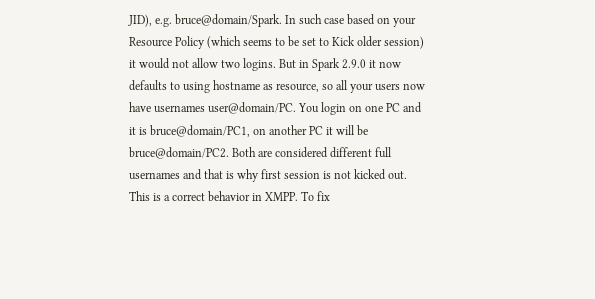JID), e.g. bruce@domain/Spark. In such case based on your Resource Policy (which seems to be set to Kick older session) it would not allow two logins. But in Spark 2.9.0 it now defaults to using hostname as resource, so all your users now have usernames user@domain/PC. You login on one PC and it is bruce@domain/PC1, on another PC it will be bruce@domain/PC2. Both are considered different full usernames and that is why first session is not kicked out. This is a correct behavior in XMPP. To fix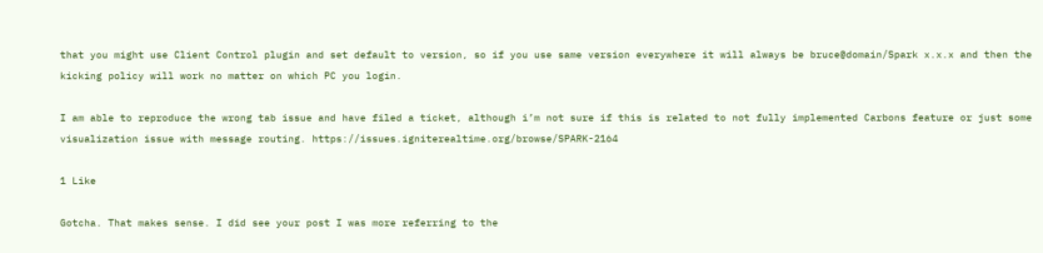that you might use Client Control plugin and set default to version, so if you use same version everywhere it will always be bruce@domain/Spark x.x.x and then the kicking policy will work no matter on which PC you login.

I am able to reproduce the wrong tab issue and have filed a ticket, although i’m not sure if this is related to not fully implemented Carbons feature or just some visualization issue with message routing. https://issues.igniterealtime.org/browse/SPARK-2164

1 Like

Gotcha. That makes sense. I did see your post I was more referring to the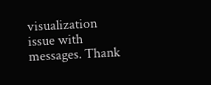visualization issue with messages. Thank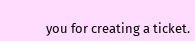you for creating a ticket.